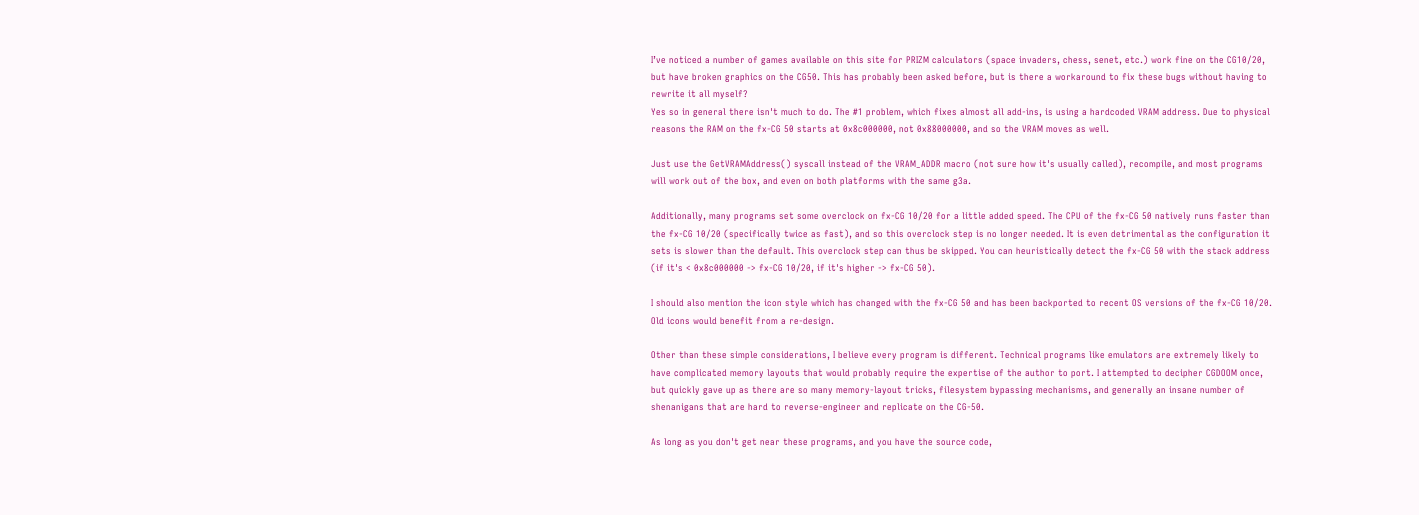I’ve noticed a number of games available on this site for PRIZM calculators (space invaders, chess, senet, etc.) work fine on the CG10/20, but have broken graphics on the CG50. This has probably been asked before, but is there a workaround to fix these bugs without having to rewrite it all myself?
Yes so in general there isn't much to do. The #1 problem, which fixes almost all add-ins, is using a hardcoded VRAM address. Due to physical reasons the RAM on the fx-CG 50 starts at 0x8c000000, not 0x88000000, and so the VRAM moves as well.

Just use the GetVRAMAddress() syscall instead of the VRAM_ADDR macro (not sure how it's usually called), recompile, and most programs will work out of the box, and even on both platforms with the same g3a.

Additionally, many programs set some overclock on fx-CG 10/20 for a little added speed. The CPU of the fx-CG 50 natively runs faster than the fx-CG 10/20 (specifically twice as fast), and so this overclock step is no longer needed. It is even detrimental as the configuration it sets is slower than the default. This overclock step can thus be skipped. You can heuristically detect the fx-CG 50 with the stack address (if it's < 0x8c000000 -> fx-CG 10/20, if it's higher -> fx-CG 50).

I should also mention the icon style which has changed with the fx-CG 50 and has been backported to recent OS versions of the fx-CG 10/20. Old icons would benefit from a re-design.

Other than these simple considerations, I believe every program is different. Technical programs like emulators are extremely likely to have complicated memory layouts that would probably require the expertise of the author to port. I attempted to decipher CGDOOM once, but quickly gave up as there are so many memory-layout tricks, filesystem bypassing mechanisms, and generally an insane number of shenanigans that are hard to reverse-engineer and replicate on the CG-50.

As long as you don't get near these programs, and you have the source code,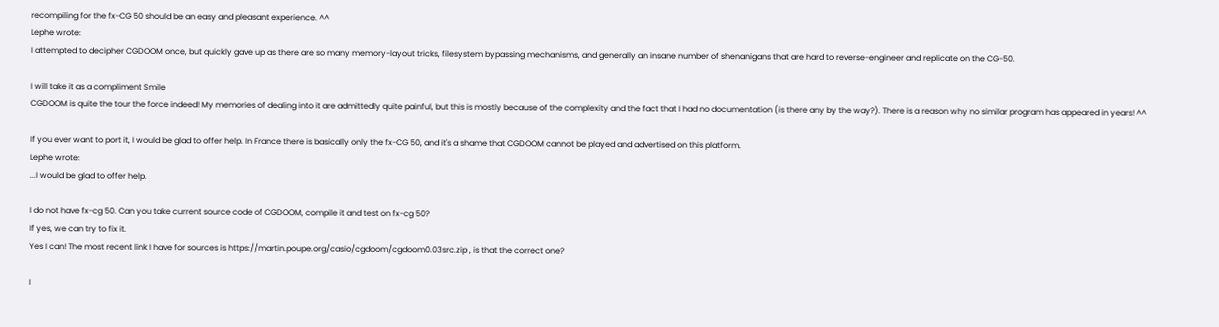recompiling for the fx-CG 50 should be an easy and pleasant experience. ^^
Lephe wrote:
I attempted to decipher CGDOOM once, but quickly gave up as there are so many memory-layout tricks, filesystem bypassing mechanisms, and generally an insane number of shenanigans that are hard to reverse-engineer and replicate on the CG-50.

I will take it as a compliment Smile
CGDOOM is quite the tour the force indeed! My memories of dealing into it are admittedly quite painful, but this is mostly because of the complexity and the fact that I had no documentation (is there any by the way?). There is a reason why no similar program has appeared in years! ^^

If you ever want to port it, I would be glad to offer help. In France there is basically only the fx-CG 50, and it's a shame that CGDOOM cannot be played and advertised on this platform.
Lephe wrote:
...I would be glad to offer help.

I do not have fx-cg 50. Can you take current source code of CGDOOM, compile it and test on fx-cg 50?
If yes, we can try to fix it.
Yes I can! The most recent link I have for sources is https://martin.poupe.org/casio/cgdoom/cgdoom0.03src.zip , is that the correct one?

I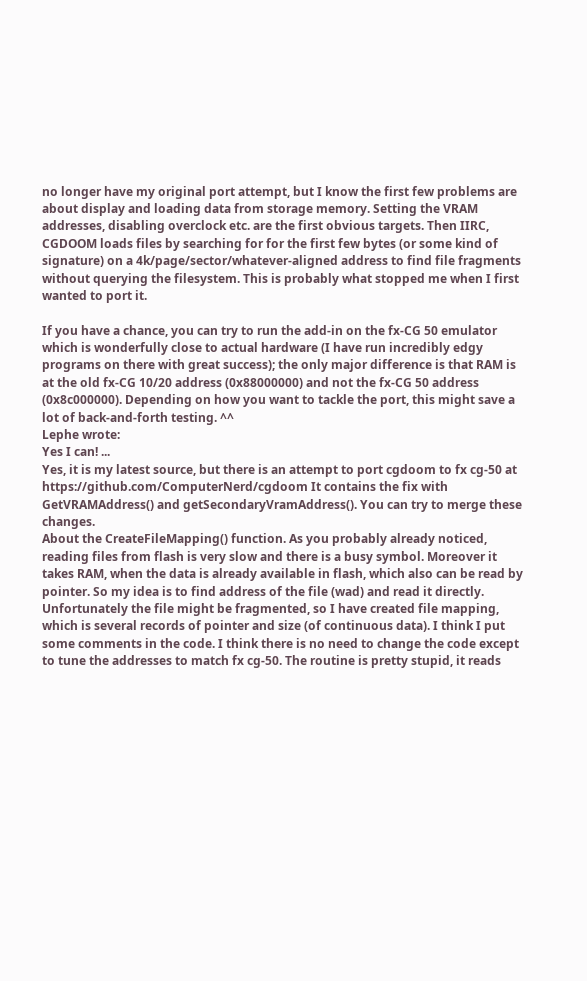no longer have my original port attempt, but I know the first few problems are about display and loading data from storage memory. Setting the VRAM addresses, disabling overclock etc. are the first obvious targets. Then IIRC, CGDOOM loads files by searching for for the first few bytes (or some kind of signature) on a 4k/page/sector/whatever-aligned address to find file fragments without querying the filesystem. This is probably what stopped me when I first wanted to port it.

If you have a chance, you can try to run the add-in on the fx-CG 50 emulator which is wonderfully close to actual hardware (I have run incredibly edgy programs on there with great success); the only major difference is that RAM is at the old fx-CG 10/20 address (0x88000000) and not the fx-CG 50 address (0x8c000000). Depending on how you want to tackle the port, this might save a lot of back-and-forth testing. ^^
Lephe wrote:
Yes I can! ...
Yes, it is my latest source, but there is an attempt to port cgdoom to fx cg-50 at https://github.com/ComputerNerd/cgdoom It contains the fix with GetVRAMAddress() and getSecondaryVramAddress(). You can try to merge these changes.
About the CreateFileMapping() function. As you probably already noticed, reading files from flash is very slow and there is a busy symbol. Moreover it takes RAM, when the data is already available in flash, which also can be read by pointer. So my idea is to find address of the file (wad) and read it directly. Unfortunately the file might be fragmented, so I have created file mapping, which is several records of pointer and size (of continuous data). I think I put some comments in the code. I think there is no need to change the code except to tune the addresses to match fx cg-50. The routine is pretty stupid, it reads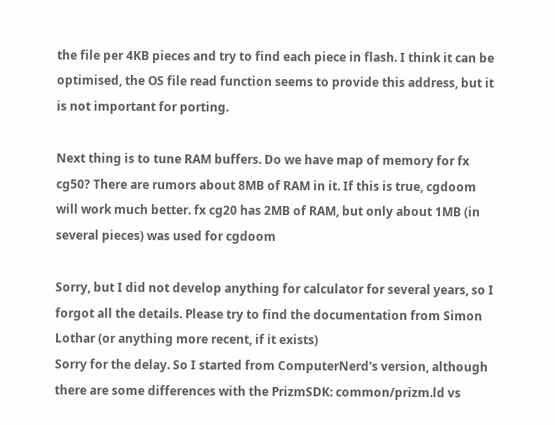the file per 4KB pieces and try to find each piece in flash. I think it can be optimised, the OS file read function seems to provide this address, but it is not important for porting.

Next thing is to tune RAM buffers. Do we have map of memory for fx cg50? There are rumors about 8MB of RAM in it. If this is true, cgdoom will work much better. fx cg20 has 2MB of RAM, but only about 1MB (in several pieces) was used for cgdoom

Sorry, but I did not develop anything for calculator for several years, so I forgot all the details. Please try to find the documentation from Simon Lothar (or anything more recent, if it exists)
Sorry for the delay. So I started from ComputerNerd's version, although there are some differences with the PrizmSDK: common/prizm.ld vs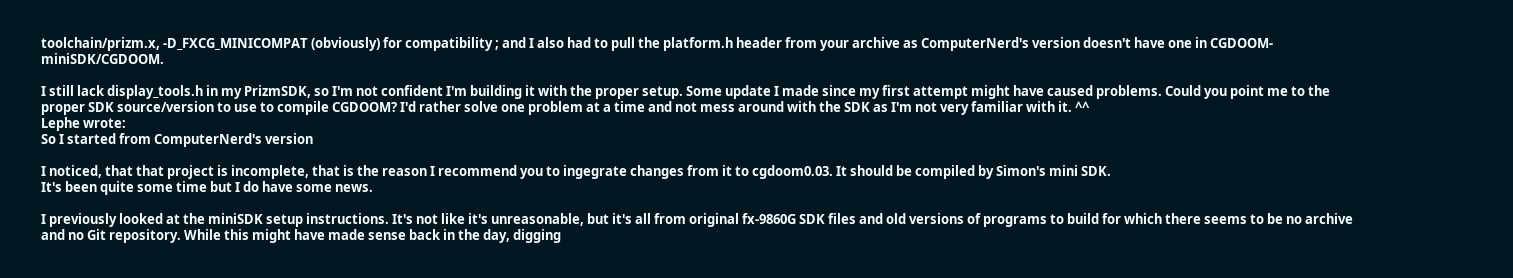toolchain/prizm.x, -D_FXCG_MINICOMPAT (obviously) for compatibility ; and I also had to pull the platform.h header from your archive as ComputerNerd's version doesn't have one in CGDOOM-miniSDK/CGDOOM.

I still lack display_tools.h in my PrizmSDK, so I'm not confident I'm building it with the proper setup. Some update I made since my first attempt might have caused problems. Could you point me to the proper SDK source/version to use to compile CGDOOM? I'd rather solve one problem at a time and not mess around with the SDK as I'm not very familiar with it. ^^
Lephe wrote:
So I started from ComputerNerd's version

I noticed, that that project is incomplete, that is the reason I recommend you to ingegrate changes from it to cgdoom0.03. It should be compiled by Simon's mini SDK.
It's been quite some time but I do have some news.

I previously looked at the miniSDK setup instructions. It's not like it's unreasonable, but it's all from original fx-9860G SDK files and old versions of programs to build for which there seems to be no archive and no Git repository. While this might have made sense back in the day, digging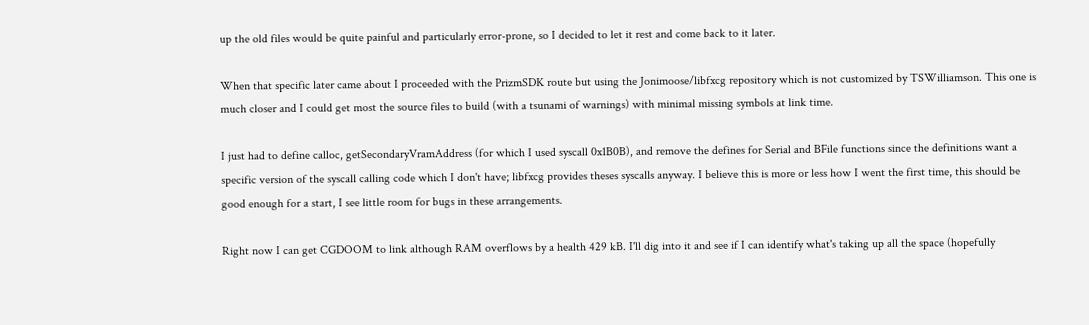up the old files would be quite painful and particularly error-prone, so I decided to let it rest and come back to it later.

When that specific later came about I proceeded with the PrizmSDK route but using the Jonimoose/libfxcg repository which is not customized by TSWilliamson. This one is much closer and I could get most the source files to build (with a tsunami of warnings) with minimal missing symbols at link time.

I just had to define calloc, getSecondaryVramAddress (for which I used syscall 0x1B0B), and remove the defines for Serial and BFile functions since the definitions want a specific version of the syscall calling code which I don't have; libfxcg provides theses syscalls anyway. I believe this is more or less how I went the first time, this should be good enough for a start, I see little room for bugs in these arrangements.

Right now I can get CGDOOM to link although RAM overflows by a health 429 kB. I'll dig into it and see if I can identify what's taking up all the space (hopefully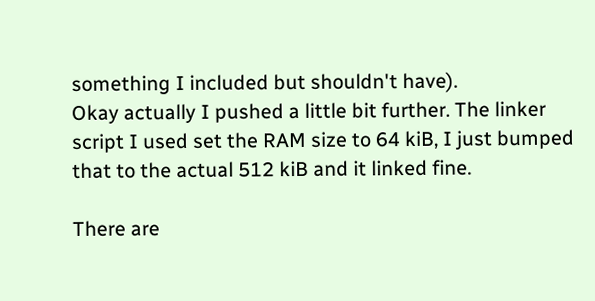something I included but shouldn't have).
Okay actually I pushed a little bit further. The linker script I used set the RAM size to 64 kiB, I just bumped that to the actual 512 kiB and it linked fine.

There are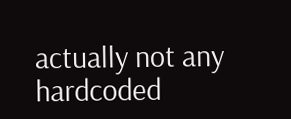actually not any hardcoded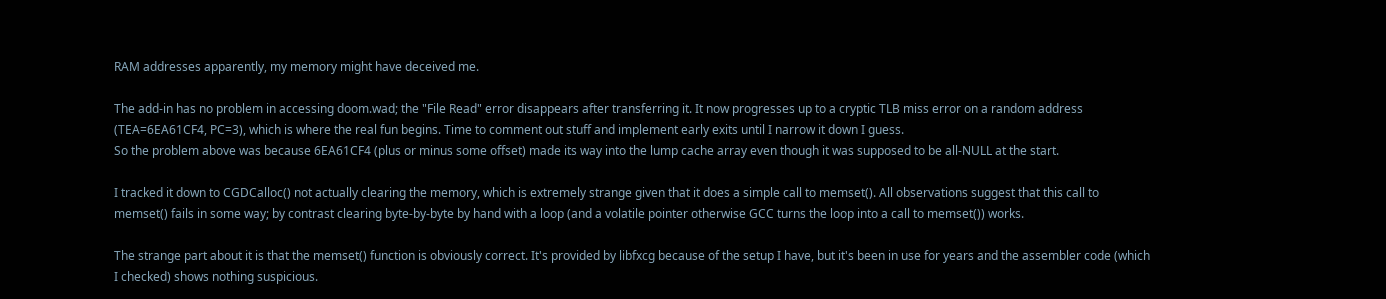RAM addresses apparently, my memory might have deceived me.

The add-in has no problem in accessing doom.wad; the "File Read" error disappears after transferring it. It now progresses up to a cryptic TLB miss error on a random address (TEA=6EA61CF4, PC=3), which is where the real fun begins. Time to comment out stuff and implement early exits until I narrow it down I guess.
So the problem above was because 6EA61CF4 (plus or minus some offset) made its way into the lump cache array even though it was supposed to be all-NULL at the start.

I tracked it down to CGDCalloc() not actually clearing the memory, which is extremely strange given that it does a simple call to memset(). All observations suggest that this call to memset() fails in some way; by contrast clearing byte-by-byte by hand with a loop (and a volatile pointer otherwise GCC turns the loop into a call to memset()) works.

The strange part about it is that the memset() function is obviously correct. It's provided by libfxcg because of the setup I have, but it's been in use for years and the assembler code (which I checked) shows nothing suspicious.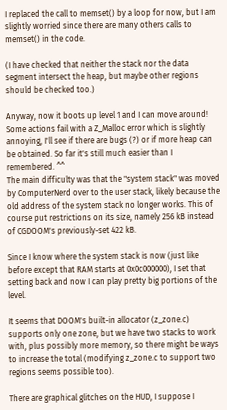I replaced the call to memset() by a loop for now, but I am slightly worried since there are many others calls to memset() in the code.

(I have checked that neither the stack nor the data segment intersect the heap, but maybe other regions should be checked too.)

Anyway, now it boots up level 1 and I can move around! Some actions fail with a Z_Malloc error which is slightly annoying, I'll see if there are bugs (?) or if more heap can be obtained. So far it's still much easier than I remembered. ^^
The main difficulty was that the "system stack" was moved by ComputerNerd over to the user stack, likely because the old address of the system stack no longer works. This of course put restrictions on its size, namely 256 kB instead of CGDOOM's previously-set 422 kB.

Since I know where the system stack is now (just like before except that RAM starts at 0x0c000000), I set that setting back and now I can play pretty big portions of the level.

It seems that DOOM's built-in allocator (z_zone.c) supports only one zone, but we have two stacks to work with, plus possibly more memory, so there might be ways to increase the total (modifying z_zone.c to support two regions seems possible too).

There are graphical glitches on the HUD, I suppose I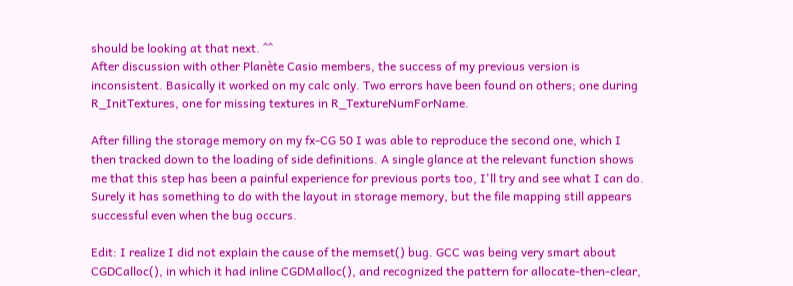should be looking at that next. ^^
After discussion with other Planète Casio members, the success of my previous version is inconsistent. Basically it worked on my calc only. Two errors have been found on others; one during R_InitTextures, one for missing textures in R_TextureNumForName.

After filling the storage memory on my fx-CG 50 I was able to reproduce the second one, which I then tracked down to the loading of side definitions. A single glance at the relevant function shows me that this step has been a painful experience for previous ports too, I'll try and see what I can do. Surely it has something to do with the layout in storage memory, but the file mapping still appears successful even when the bug occurs.

Edit: I realize I did not explain the cause of the memset() bug. GCC was being very smart about CGDCalloc(), in which it had inline CGDMalloc(), and recognized the pattern for allocate-then-clear,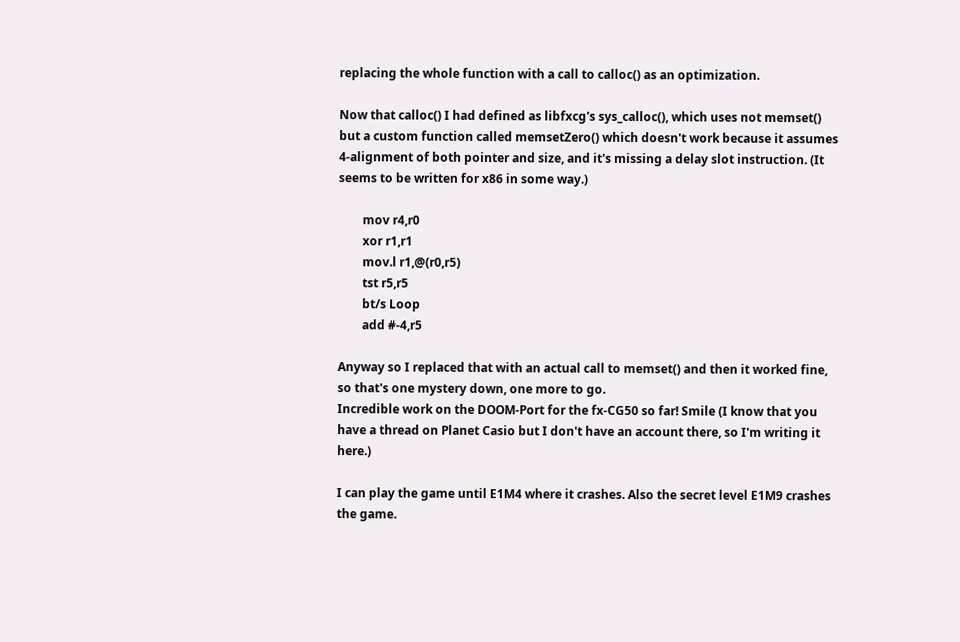replacing the whole function with a call to calloc() as an optimization.

Now that calloc() I had defined as libfxcg's sys_calloc(), which uses not memset() but a custom function called memsetZero() which doesn't work because it assumes 4-alignment of both pointer and size, and it's missing a delay slot instruction. (It seems to be written for x86 in some way.)

        mov r4,r0
        xor r1,r1
        mov.l r1,@(r0,r5)
        tst r5,r5
        bt/s Loop
        add #-4,r5

Anyway so I replaced that with an actual call to memset() and then it worked fine, so that's one mystery down, one more to go.
Incredible work on the DOOM-Port for the fx-CG50 so far! Smile (I know that you have a thread on Planet Casio but I don't have an account there, so I'm writing it here.)

I can play the game until E1M4 where it crashes. Also the secret level E1M9 crashes the game.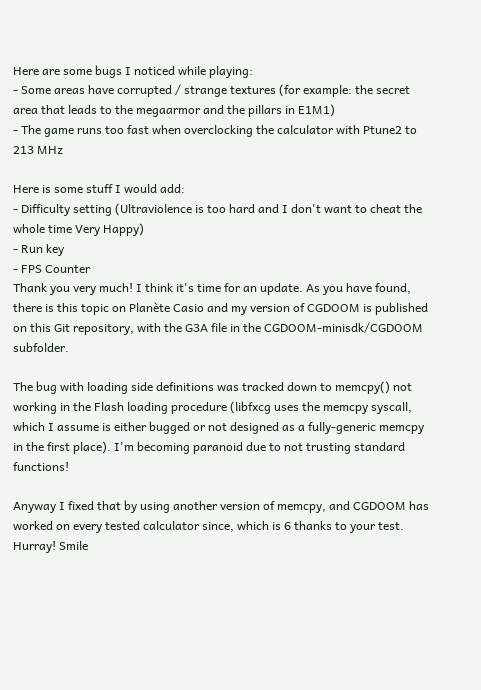Here are some bugs I noticed while playing:
- Some areas have corrupted / strange textures (for example: the secret area that leads to the megaarmor and the pillars in E1M1)
- The game runs too fast when overclocking the calculator with Ptune2 to 213 MHz

Here is some stuff I would add:
- Difficulty setting (Ultraviolence is too hard and I don't want to cheat the whole time Very Happy)
- Run key
- FPS Counter
Thank you very much! I think it's time for an update. As you have found, there is this topic on Planète Casio and my version of CGDOOM is published on this Git repository, with the G3A file in the CGDOOM-minisdk/CGDOOM subfolder.

The bug with loading side definitions was tracked down to memcpy() not working in the Flash loading procedure (libfxcg uses the memcpy syscall, which I assume is either bugged or not designed as a fully-generic memcpy in the first place). I'm becoming paranoid due to not trusting standard functions!

Anyway I fixed that by using another version of memcpy, and CGDOOM has worked on every tested calculator since, which is 6 thanks to your test. Hurray! Smile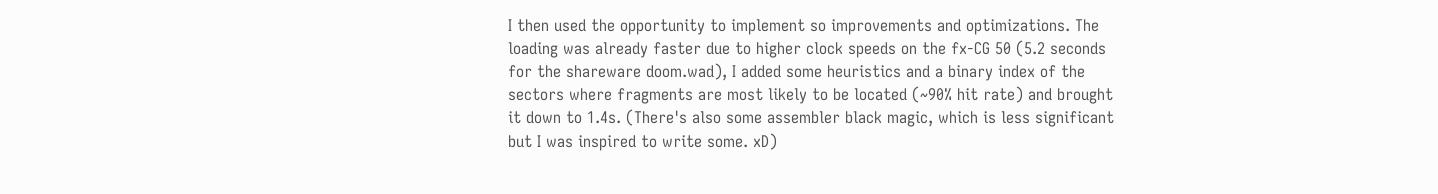I then used the opportunity to implement so improvements and optimizations. The loading was already faster due to higher clock speeds on the fx-CG 50 (5.2 seconds for the shareware doom.wad), I added some heuristics and a binary index of the sectors where fragments are most likely to be located (~90% hit rate) and brought it down to 1.4s. (There's also some assembler black magic, which is less significant but I was inspired to write some. xD)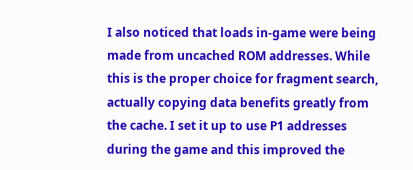I also noticed that loads in-game were being made from uncached ROM addresses. While this is the proper choice for fragment search, actually copying data benefits greatly from the cache. I set it up to use P1 addresses during the game and this improved the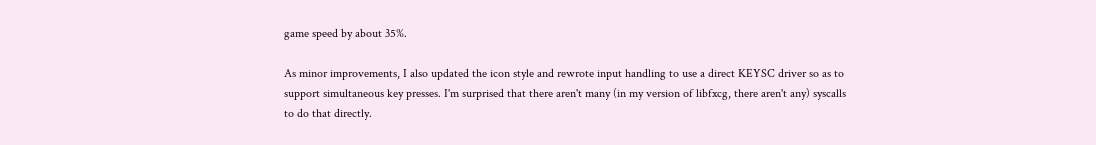game speed by about 35%.

As minor improvements, I also updated the icon style and rewrote input handling to use a direct KEYSC driver so as to support simultaneous key presses. I'm surprised that there aren't many (in my version of libfxcg, there aren't any) syscalls to do that directly.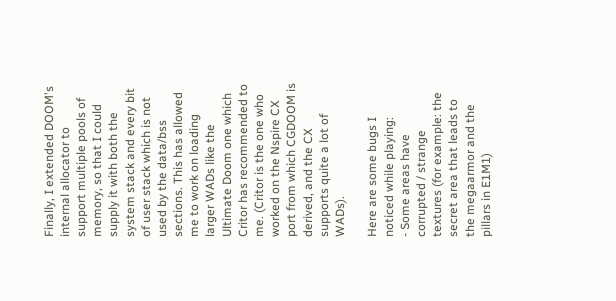Finally, I extended DOOM's internal allocator to support multiple pools of memory, so that I could supply it with both the system stack and every bit of user stack which is not used by the data/bss sections. This has allowed me to work on loading larger WADs like the Ultimate Doom one which Critor has recommended to me. (Critor is the one who worked on the Nspire CX port from which CGDOOM is derived, and the CX supports quite a lot of WADs).

Here are some bugs I noticed while playing:
- Some areas have corrupted / strange textures (for example: the secret area that leads to the megaarmor and the pillars in E1M1)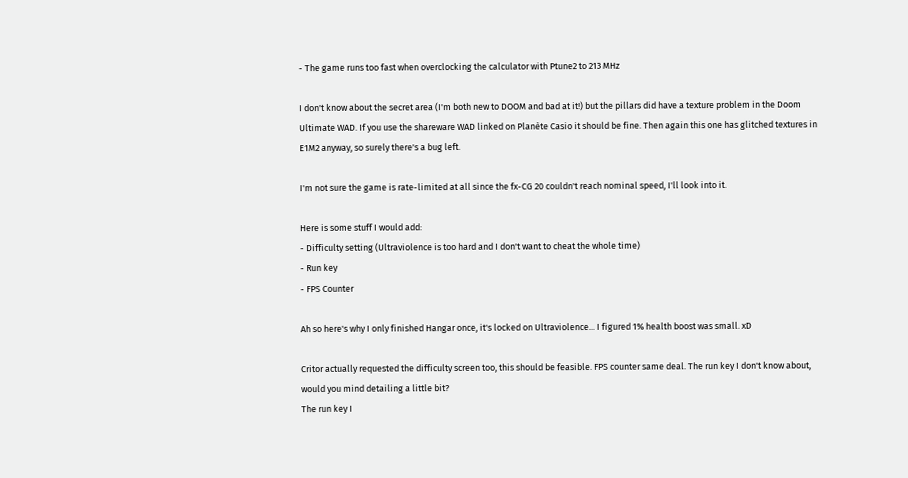- The game runs too fast when overclocking the calculator with Ptune2 to 213 MHz

I don't know about the secret area (I'm both new to DOOM and bad at it!) but the pillars did have a texture problem in the Doom Ultimate WAD. If you use the shareware WAD linked on Planète Casio it should be fine. Then again this one has glitched textures in E1M2 anyway, so surely there's a bug left.

I'm not sure the game is rate-limited at all since the fx-CG 20 couldn't reach nominal speed, I'll look into it.

Here is some stuff I would add:
- Difficulty setting (Ultraviolence is too hard and I don't want to cheat the whole time)
- Run key
- FPS Counter

Ah so here's why I only finished Hangar once, it's locked on Ultraviolence... I figured 1% health boost was small. xD

Critor actually requested the difficulty screen too, this should be feasible. FPS counter same deal. The run key I don't know about, would you mind detailing a little bit?
The run key I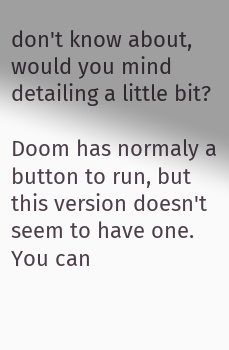don't know about, would you mind detailing a little bit?

Doom has normaly a button to run, but this version doesn't seem to have one. You can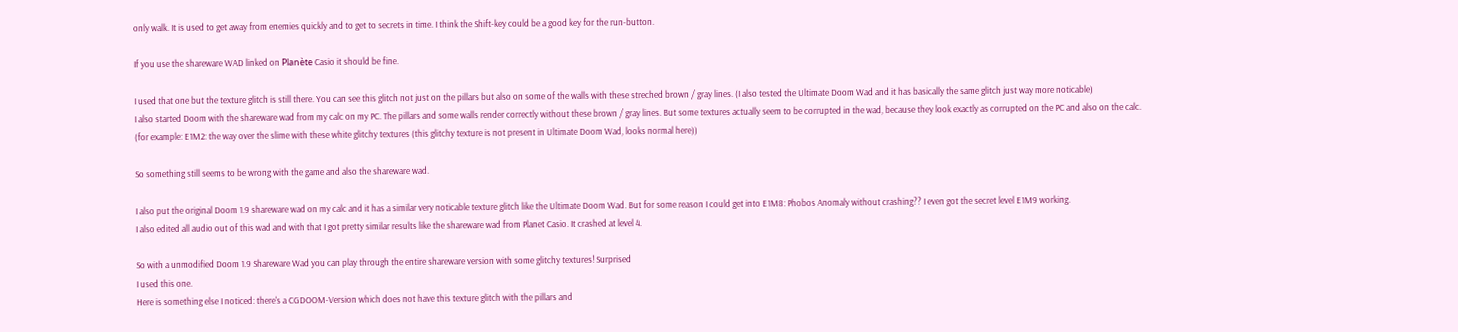only walk. It is used to get away from enemies quickly and to get to secrets in time. I think the Shift-key could be a good key for the run-button.

If you use the shareware WAD linked on Planète Casio it should be fine.

I used that one but the texture glitch is still there. You can see this glitch not just on the pillars but also on some of the walls with these streched brown / gray lines. (I also tested the Ultimate Doom Wad and it has basically the same glitch just way more noticable)
I also started Doom with the shareware wad from my calc on my PC. The pillars and some walls render correctly without these brown / gray lines. But some textures actually seem to be corrupted in the wad, because they look exactly as corrupted on the PC and also on the calc. (for example: E1M2: the way over the slime with these white glitchy textures (this glitchy texture is not present in Ultimate Doom Wad, looks normal here))

So something still seems to be wrong with the game and also the shareware wad.

I also put the original Doom 1.9 shareware wad on my calc and it has a similar very noticable texture glitch like the Ultimate Doom Wad. But for some reason I could get into E1M8: Phobos Anomaly without crashing?? I even got the secret level E1M9 working.
I also edited all audio out of this wad and with that I got pretty similar results like the shareware wad from Planet Casio. It crashed at level 4.

So with a unmodified Doom 1.9 Shareware Wad you can play through the entire shareware version with some glitchy textures! Surprised
I used this one.
Here is something else I noticed: there's a CGDOOM-Version which does not have this texture glitch with the pillars and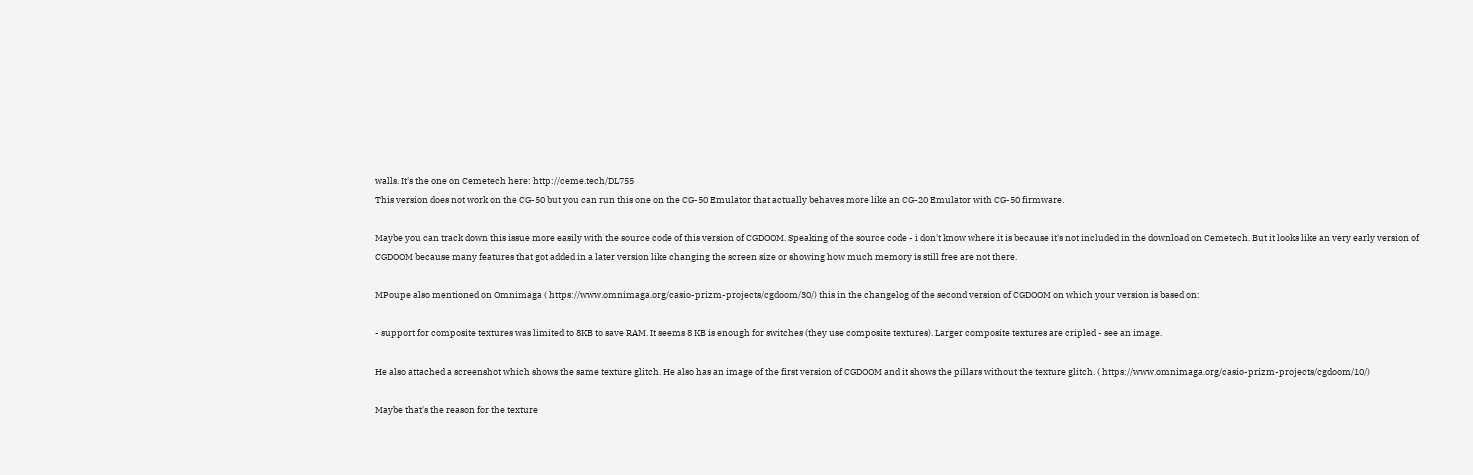walls. It's the one on Cemetech here: http://ceme.tech/DL755
This version does not work on the CG-50 but you can run this one on the CG-50 Emulator that actually behaves more like an CG-20 Emulator with CG-50 firmware.

Maybe you can track down this issue more easily with the source code of this version of CGDOOM. Speaking of the source code - i don't know where it is because it's not included in the download on Cemetech. But it looks like an very early version of CGDOOM because many features that got added in a later version like changing the screen size or showing how much memory is still free are not there.

MPoupe also mentioned on Omnimaga ( https://www.omnimaga.org/casio-prizm-projects/cgdoom/30/) this in the changelog of the second version of CGDOOM on which your version is based on:

- support for composite textures was limited to 8KB to save RAM. It seems 8 KB is enough for switches (they use composite textures). Larger composite textures are cripled - see an image.

He also attached a screenshot which shows the same texture glitch. He also has an image of the first version of CGDOOM and it shows the pillars without the texture glitch. ( https://www.omnimaga.org/casio-prizm-projects/cgdoom/10/)

Maybe that's the reason for the texture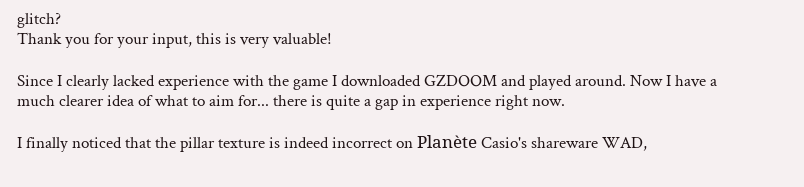glitch?
Thank you for your input, this is very valuable!

Since I clearly lacked experience with the game I downloaded GZDOOM and played around. Now I have a much clearer idea of what to aim for... there is quite a gap in experience right now.

I finally noticed that the pillar texture is indeed incorrect on Planète Casio's shareware WAD,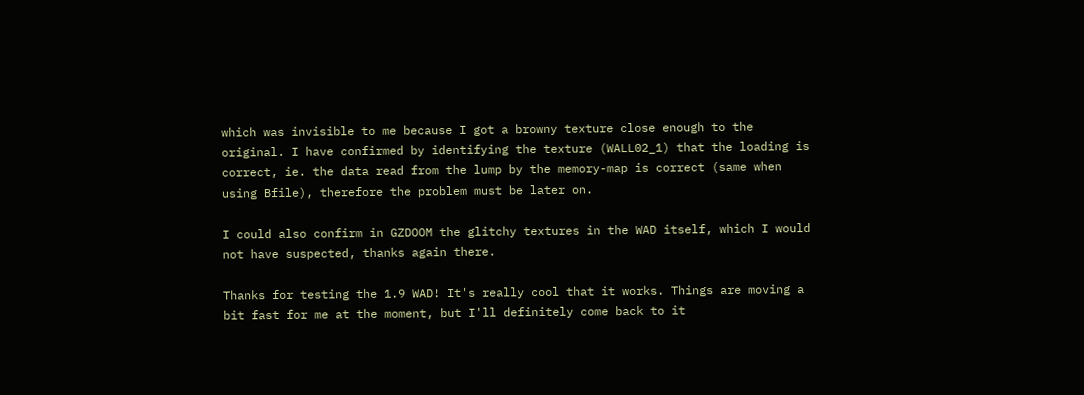which was invisible to me because I got a browny texture close enough to the original. I have confirmed by identifying the texture (WALL02_1) that the loading is correct, ie. the data read from the lump by the memory-map is correct (same when using Bfile), therefore the problem must be later on.

I could also confirm in GZDOOM the glitchy textures in the WAD itself, which I would not have suspected, thanks again there.

Thanks for testing the 1.9 WAD! It's really cool that it works. Things are moving a bit fast for me at the moment, but I'll definitely come back to it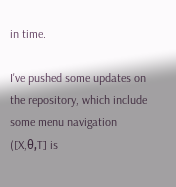in time.

I've pushed some updates on the repository, which include some menu navigation ([X,θ,T] is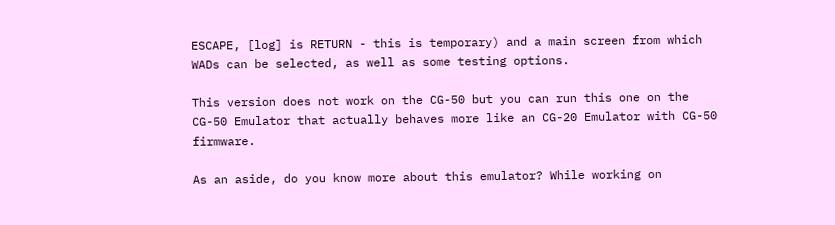ESCAPE, [log] is RETURN - this is temporary) and a main screen from which WADs can be selected, as well as some testing options.

This version does not work on the CG-50 but you can run this one on the CG-50 Emulator that actually behaves more like an CG-20 Emulator with CG-50 firmware.

As an aside, do you know more about this emulator? While working on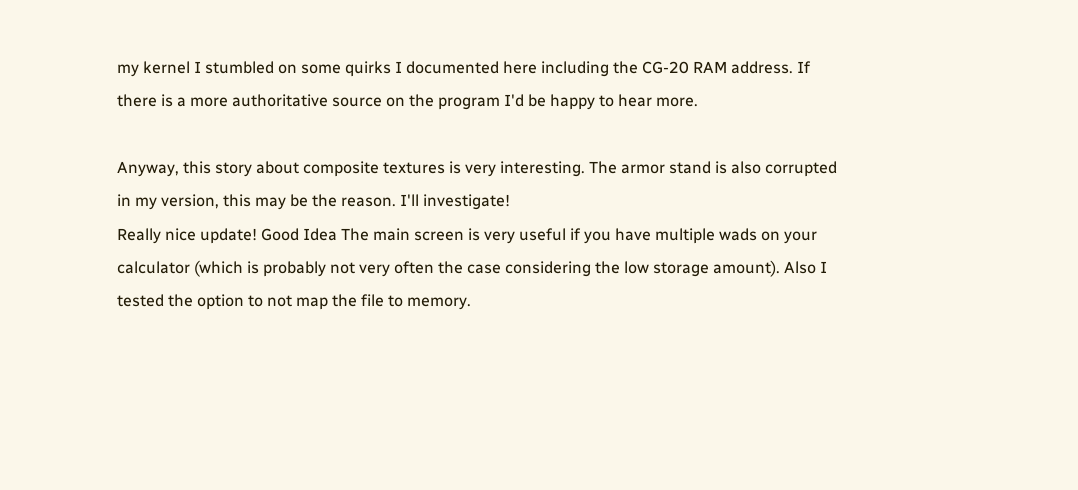my kernel I stumbled on some quirks I documented here including the CG-20 RAM address. If there is a more authoritative source on the program I'd be happy to hear more.

Anyway, this story about composite textures is very interesting. The armor stand is also corrupted in my version, this may be the reason. I'll investigate!
Really nice update! Good Idea The main screen is very useful if you have multiple wads on your calculator (which is probably not very often the case considering the low storage amount). Also I tested the option to not map the file to memory.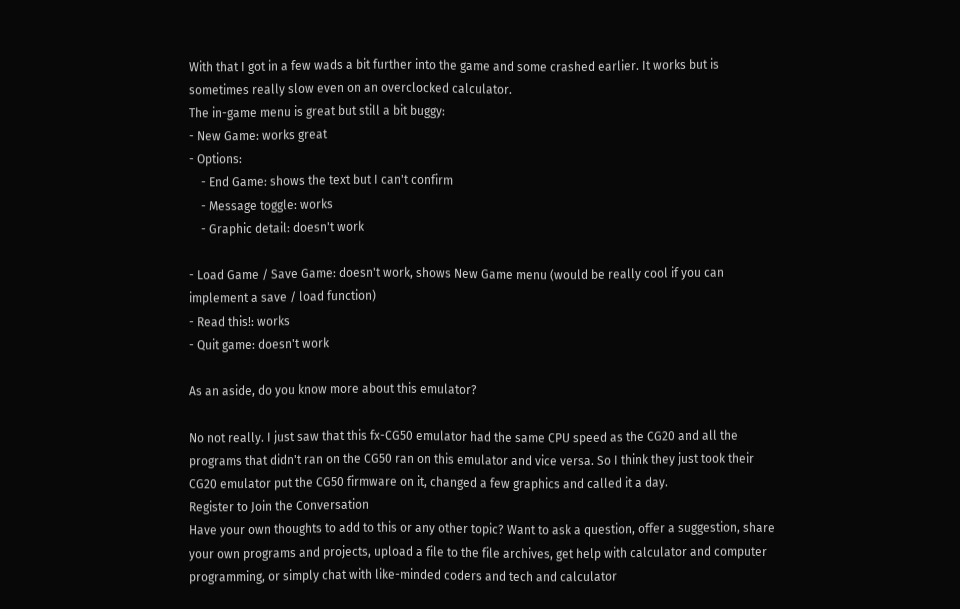With that I got in a few wads a bit further into the game and some crashed earlier. It works but is sometimes really slow even on an overclocked calculator.
The in-game menu is great but still a bit buggy:
- New Game: works great
- Options:
    - End Game: shows the text but I can't confirm
    - Message toggle: works
    - Graphic detail: doesn't work

- Load Game / Save Game: doesn't work, shows New Game menu (would be really cool if you can implement a save / load function)
- Read this!: works
- Quit game: doesn't work

As an aside, do you know more about this emulator?

No not really. I just saw that this fx-CG50 emulator had the same CPU speed as the CG20 and all the programs that didn't ran on the CG50 ran on this emulator and vice versa. So I think they just took their CG20 emulator put the CG50 firmware on it, changed a few graphics and called it a day.
Register to Join the Conversation
Have your own thoughts to add to this or any other topic? Want to ask a question, offer a suggestion, share your own programs and projects, upload a file to the file archives, get help with calculator and computer programming, or simply chat with like-minded coders and tech and calculator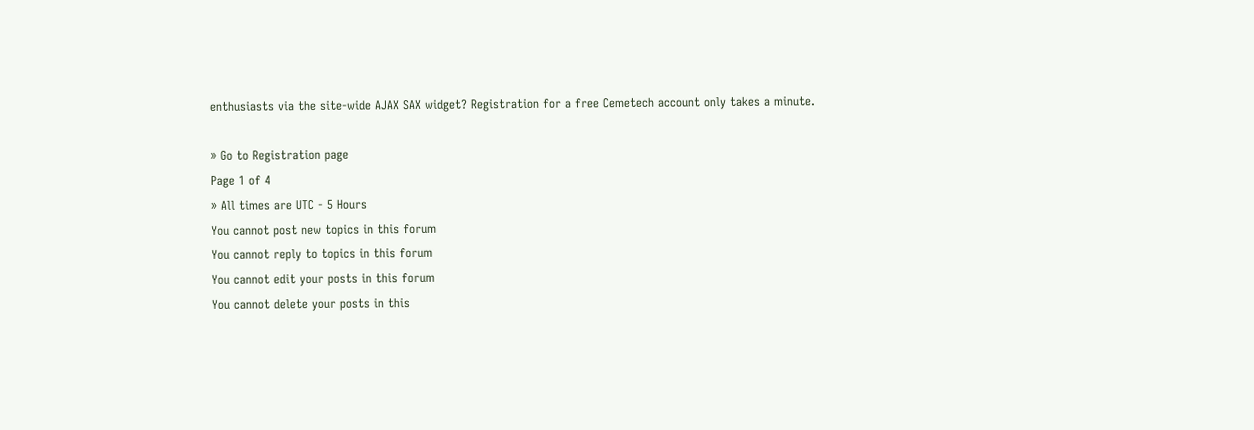enthusiasts via the site-wide AJAX SAX widget? Registration for a free Cemetech account only takes a minute.

» Go to Registration page
Page 1 of 4
» All times are UTC - 5 Hours
You cannot post new topics in this forum
You cannot reply to topics in this forum
You cannot edit your posts in this forum
You cannot delete your posts in this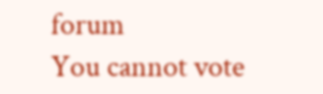forum
You cannot vote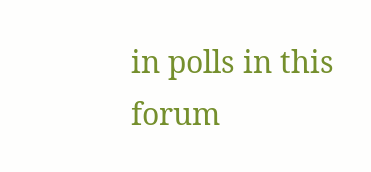in polls in this forum